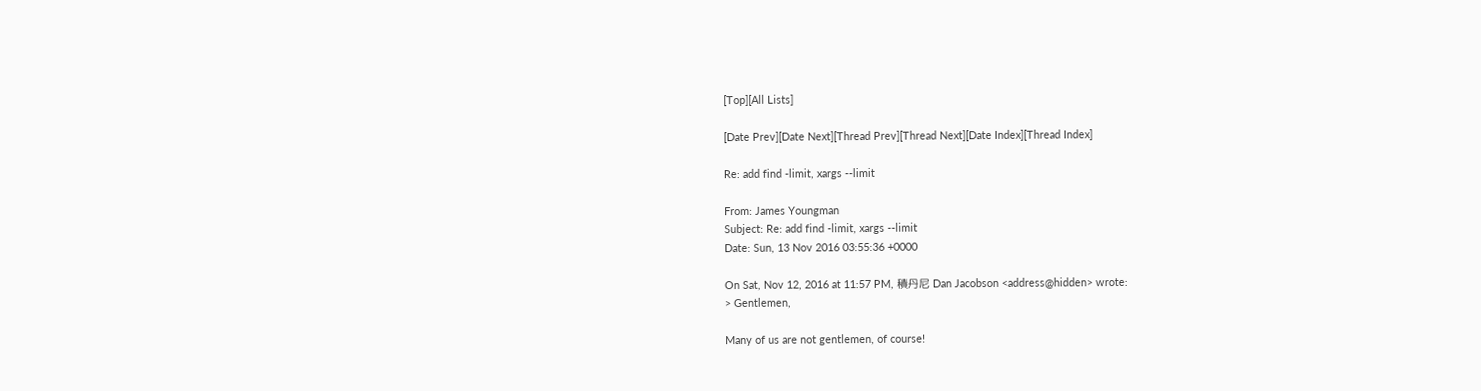[Top][All Lists]

[Date Prev][Date Next][Thread Prev][Thread Next][Date Index][Thread Index]

Re: add find -limit, xargs --limit

From: James Youngman
Subject: Re: add find -limit, xargs --limit
Date: Sun, 13 Nov 2016 03:55:36 +0000

On Sat, Nov 12, 2016 at 11:57 PM, 積丹尼 Dan Jacobson <address@hidden> wrote:
> Gentlemen,

Many of us are not gentlemen, of course!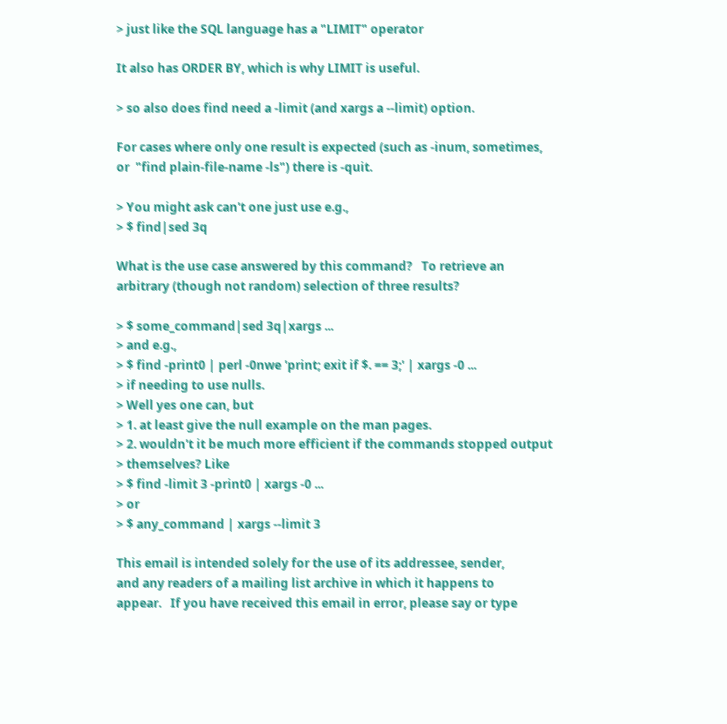> just like the SQL language has a "LIMIT" operator

It also has ORDER BY, which is why LIMIT is useful.

> so also does find need a -limit (and xargs a --limit) option.

For cases where only one result is expected (such as -inum, sometimes,
or  "find plain-file-name -ls") there is -quit.

> You might ask can't one just use e.g.,
> $ find|sed 3q

What is the use case answered by this command?   To retrieve an
arbitrary (though not random) selection of three results?

> $ some_command|sed 3q|xargs ...
> and e.g.,
> $ find -print0 | perl -0nwe 'print; exit if $. == 3;' | xargs -0 ...
> if needing to use nulls.
> Well yes one can, but
> 1. at least give the null example on the man pages.
> 2. wouldn't it be much more efficient if the commands stopped output
> themselves? Like
> $ find -limit 3 -print0 | xargs -0 ...
> or
> $ any_command | xargs --limit 3

This email is intended solely for the use of its addressee, sender,
and any readers of a mailing list archive in which it happens to
appear.   If you have received this email in error, please say or type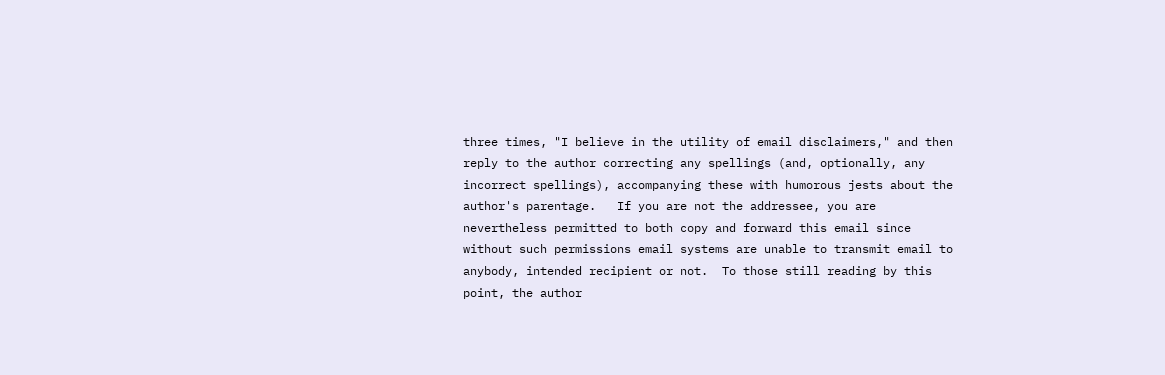three times, "I believe in the utility of email disclaimers," and then
reply to the author correcting any spellings (and, optionally, any
incorrect spellings), accompanying these with humorous jests about the
author's parentage.   If you are not the addressee, you are
nevertheless permitted to both copy and forward this email since
without such permissions email systems are unable to transmit email to
anybody, intended recipient or not.  To those still reading by this
point, the author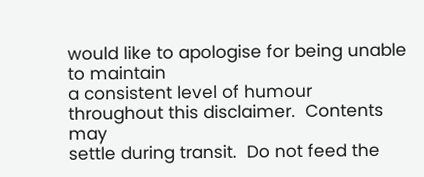would like to apologise for being unable to maintain
a consistent level of humour throughout this disclaimer.  Contents may
settle during transit.  Do not feed the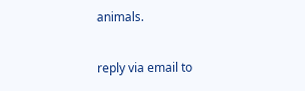animals.

reply via email to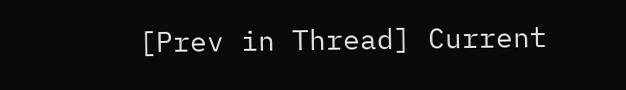[Prev in Thread] Current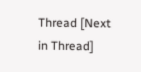Thread [Next in Thread]